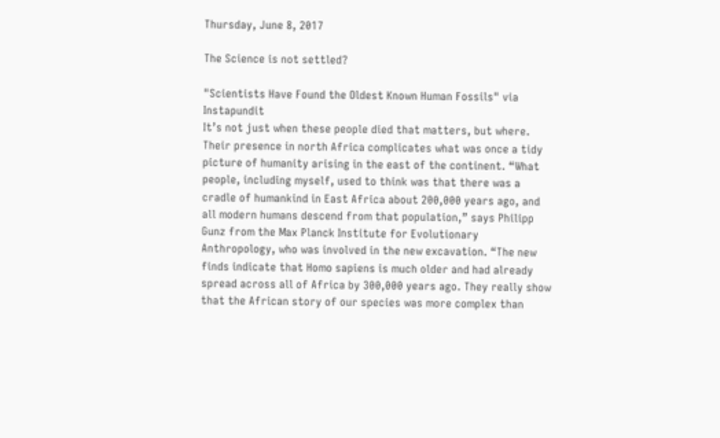Thursday, June 8, 2017

The Science is not settled?

"Scientists Have Found the Oldest Known Human Fossils" via Instapundit
It’s not just when these people died that matters, but where. Their presence in north Africa complicates what was once a tidy picture of humanity arising in the east of the continent. “What people, including myself, used to think was that there was a cradle of humankind in East Africa about 200,000 years ago, and all modern humans descend from that population,” says Philipp Gunz from the Max Planck Institute for Evolutionary Anthropology, who was involved in the new excavation. “The new finds indicate that Homo sapiens is much older and had already spread across all of Africa by 300,000 years ago. They really show that the African story of our species was more complex than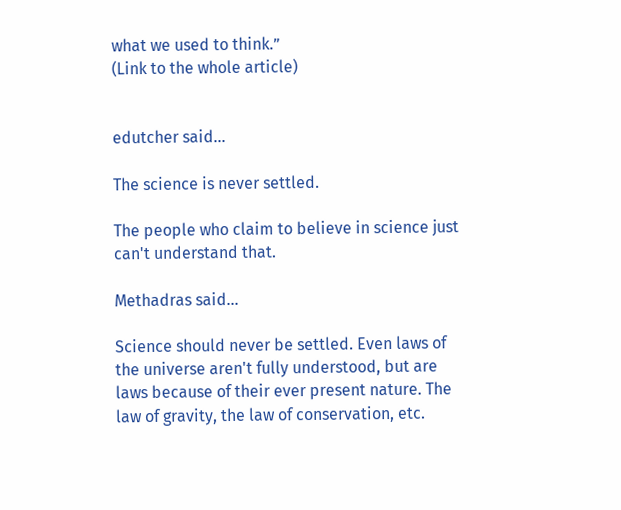what we used to think.”
(Link to the whole article)


edutcher said...

The science is never settled.

The people who claim to believe in science just can't understand that.

Methadras said...

Science should never be settled. Even laws of the universe aren't fully understood, but are laws because of their ever present nature. The law of gravity, the law of conservation, etc.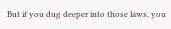But if you dug deeper into those laws, you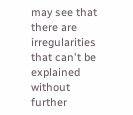may see that there are irregularities that can't be explained without further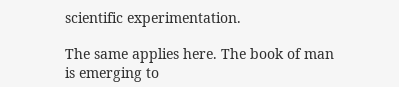scientific experimentation.

The same applies here. The book of man is emerging to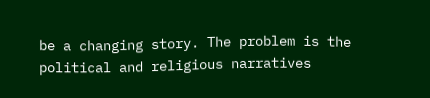be a changing story. The problem is the political and religious narratives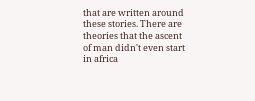that are written around these stories. There are theories that the ascent of man didn't even start in africa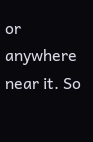or anywhere near it. So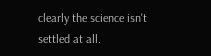clearly the science isn't settled at all.